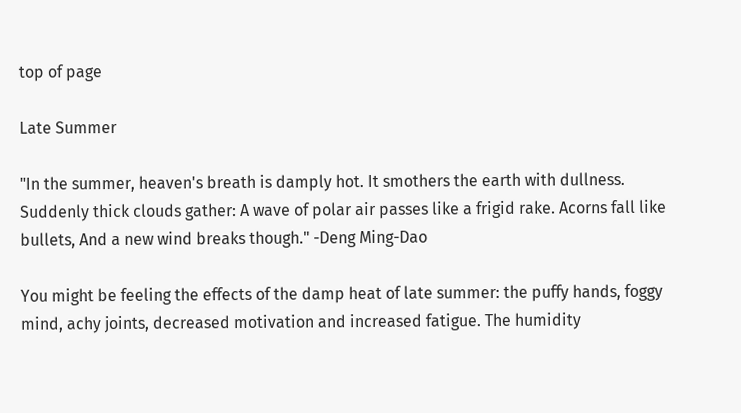top of page

Late Summer

"In the summer, heaven's breath is damply hot. It smothers the earth with dullness. Suddenly thick clouds gather: A wave of polar air passes like a frigid rake. Acorns fall like bullets, And a new wind breaks though." -Deng Ming-Dao

You might be feeling the effects of the damp heat of late summer: the puffy hands, foggy mind, achy joints, decreased motivation and increased fatigue. The humidity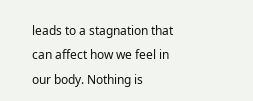leads to a stagnation that can affect how we feel in our body. Nothing is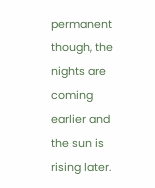permanent though, the nights are coming earlier and the sun is rising later.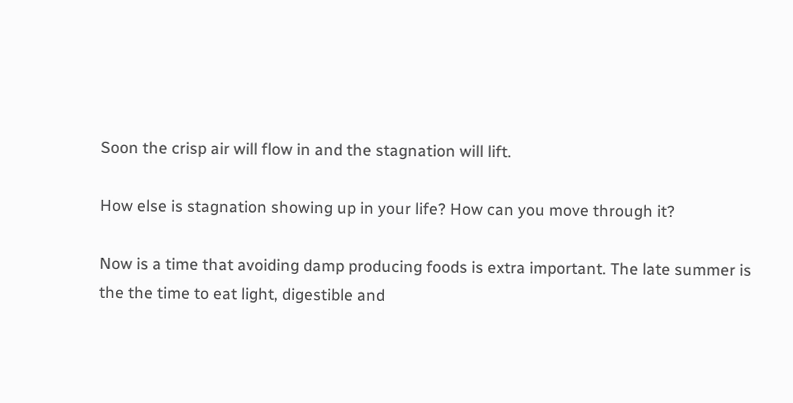Soon the crisp air will flow in and the stagnation will lift.

How else is stagnation showing up in your life? How can you move through it?

Now is a time that avoiding damp producing foods is extra important. The late summer is the the time to eat light, digestible and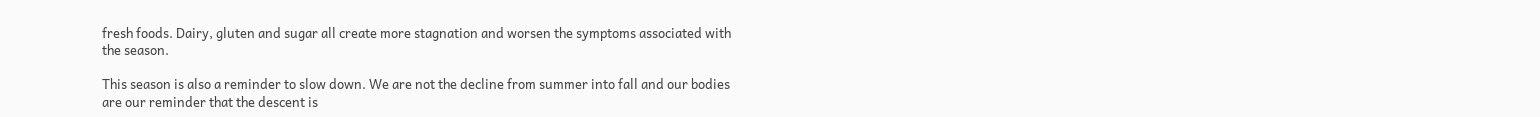fresh foods. Dairy, gluten and sugar all create more stagnation and worsen the symptoms associated with the season.

This season is also a reminder to slow down. We are not the decline from summer into fall and our bodies are our reminder that the descent is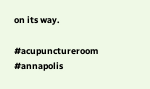on its way.

#acupunctureroom #annapolis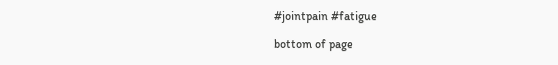#jointpain #fatigue

bottom of page